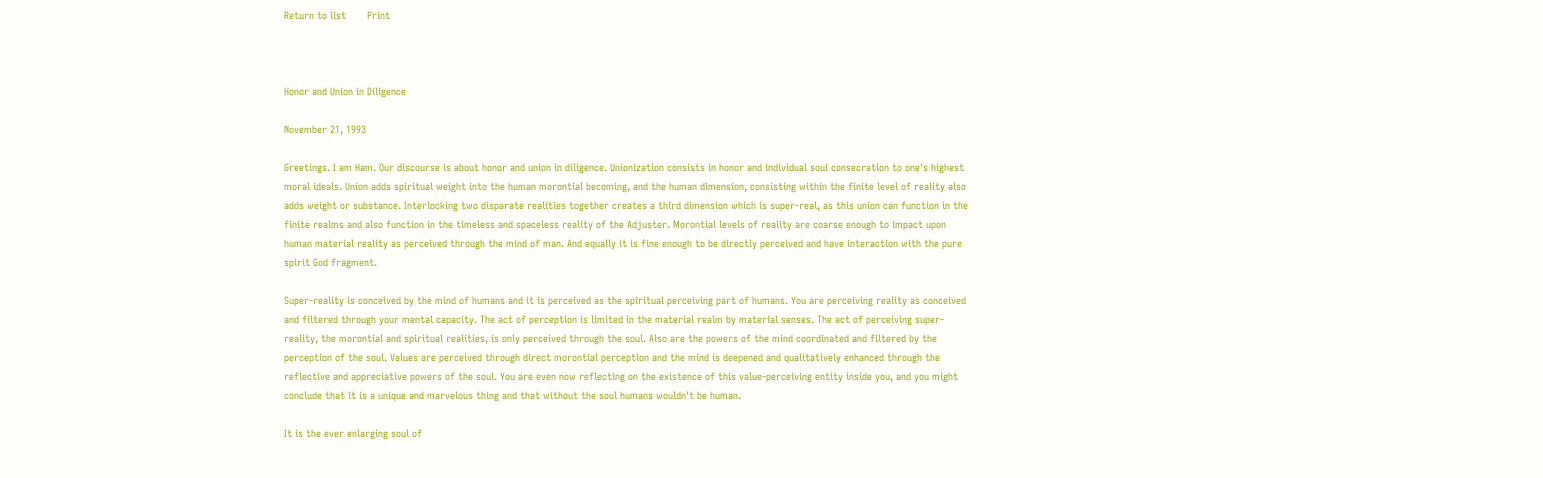Return to list       Print



Honor and Union in Diligence

November 21, 1993

Greetings. I am Ham. Our discourse is about honor and union in diligence. Unionization consists in honor and individual soul consecration to one's highest moral ideals. Union adds spiritual weight into the human morontial becoming, and the human dimension, consisting within the finite level of reality also adds weight or substance. Interlocking two disparate realities together creates a third dimension which is super-real, as this union can function in the finite realms and also function in the timeless and spaceless reality of the Adjuster. Morontial levels of reality are coarse enough to impact upon human material reality as perceived through the mind of man. And equally it is fine enough to be directly perceived and have interaction with the pure spirit God fragment.

Super-reality is conceived by the mind of humans and it is perceived as the spiritual perceiving part of humans. You are perceiving reality as conceived and filtered through your mental capacity. The act of perception is limited in the material realm by material senses. The act of perceiving super-reality, the morontial and spiritual realities, is only perceived through the soul. Also are the powers of the mind coordinated and filtered by the perception of the soul. Values are perceived through direct morontial perception and the mind is deepened and qualitatively enhanced through the reflective and appreciative powers of the soul. You are even now reflecting on the existence of this value-perceiving entity inside you, and you might conclude that it is a unique and marvelous thing and that without the soul humans wouldn't be human.

It is the ever enlarging soul of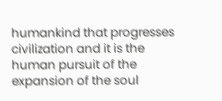humankind that progresses civilization and it is the human pursuit of the expansion of the soul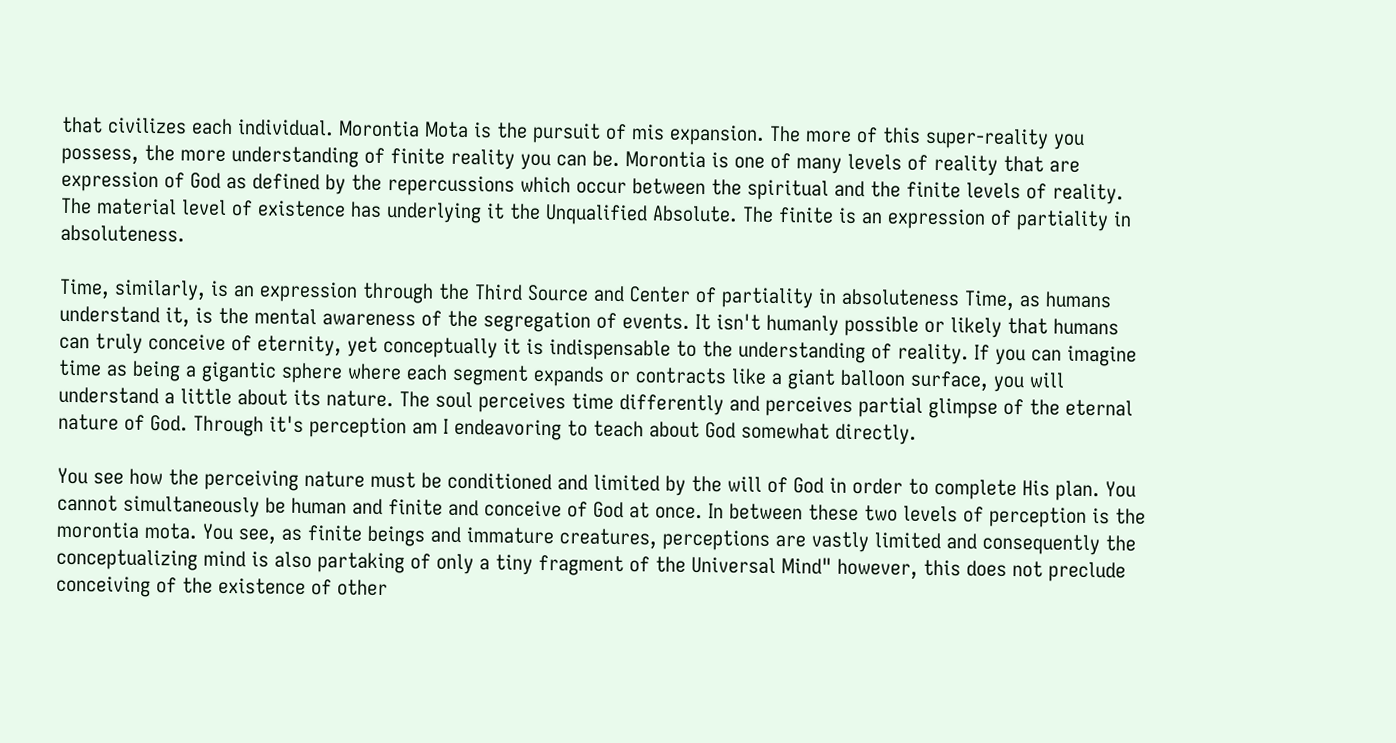that civilizes each individual. Morontia Mota is the pursuit of mis expansion. The more of this super-reality you possess, the more understanding of finite reality you can be. Morontia is one of many levels of reality that are expression of God as defined by the repercussions which occur between the spiritual and the finite levels of reality. The material level of existence has underlying it the Unqualified Absolute. The finite is an expression of partiality in absoluteness.

Time, similarly, is an expression through the Third Source and Center of partiality in absoluteness Time, as humans understand it, is the mental awareness of the segregation of events. It isn't humanly possible or likely that humans can truly conceive of eternity, yet conceptually it is indispensable to the understanding of reality. If you can imagine time as being a gigantic sphere where each segment expands or contracts like a giant balloon surface, you will understand a little about its nature. The soul perceives time differently and perceives partial glimpse of the eternal nature of God. Through it's perception am I endeavoring to teach about God somewhat directly.

You see how the perceiving nature must be conditioned and limited by the will of God in order to complete His plan. You cannot simultaneously be human and finite and conceive of God at once. In between these two levels of perception is the morontia mota. You see, as finite beings and immature creatures, perceptions are vastly limited and consequently the conceptualizing mind is also partaking of only a tiny fragment of the Universal Mind" however, this does not preclude conceiving of the existence of other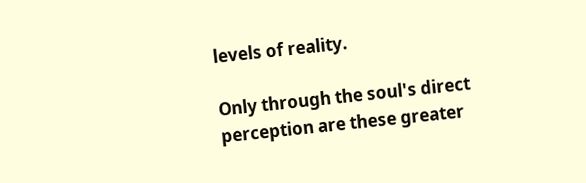levels of reality.

Only through the soul's direct perception are these greater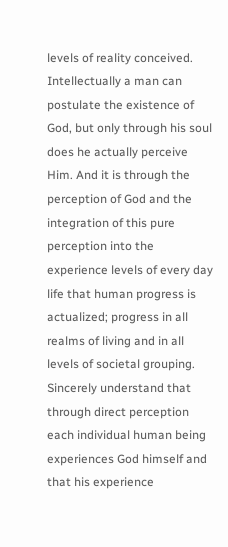levels of reality conceived. Intellectually a man can postulate the existence of God, but only through his soul does he actually perceive Him. And it is through the perception of God and the integration of this pure perception into the experience levels of every day life that human progress is actualized; progress in all realms of living and in all levels of societal grouping. Sincerely understand that through direct perception each individual human being experiences God himself and that his experience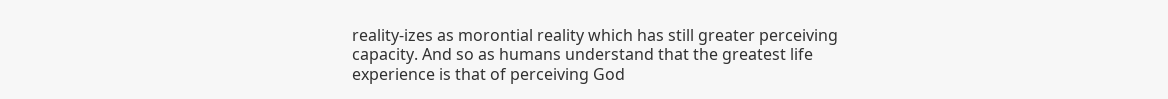reality-izes as morontial reality which has still greater perceiving capacity. And so as humans understand that the greatest life experience is that of perceiving God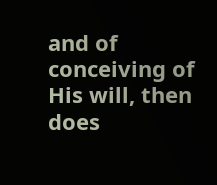and of conceiving of His will, then does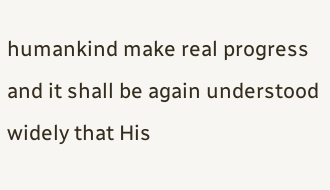humankind make real progress and it shall be again understood widely that His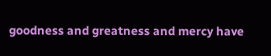goodness and greatness and mercy have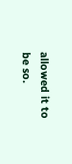allowed it to be so.